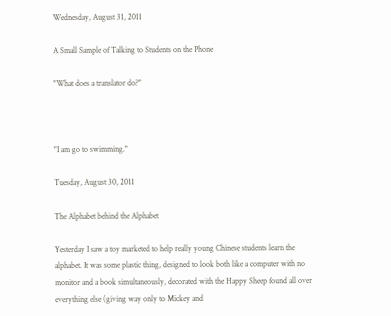Wednesday, August 31, 2011

A Small Sample of Talking to Students on the Phone

"What does a translator do?"



"I am go to swimming."

Tuesday, August 30, 2011

The Alphabet behind the Alphabet

Yesterday I saw a toy marketed to help really young Chinese students learn the alphabet. It was some plastic thing, designed to look both like a computer with no monitor and a book simultaneously, decorated with the Happy Sheep found all over everything else (giving way only to Mickey and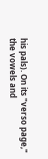his pals). On its "verso page," the vowels and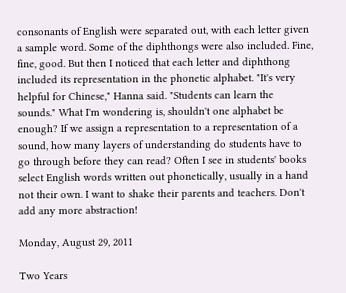consonants of English were separated out, with each letter given a sample word. Some of the diphthongs were also included. Fine, fine, good. But then I noticed that each letter and diphthong included its representation in the phonetic alphabet. "It's very helpful for Chinese," Hanna said. "Students can learn the sounds." What I'm wondering is, shouldn't one alphabet be enough? If we assign a representation to a representation of a sound, how many layers of understanding do students have to go through before they can read? Often I see in students' books select English words written out phonetically, usually in a hand not their own. I want to shake their parents and teachers. Don't add any more abstraction!

Monday, August 29, 2011

Two Years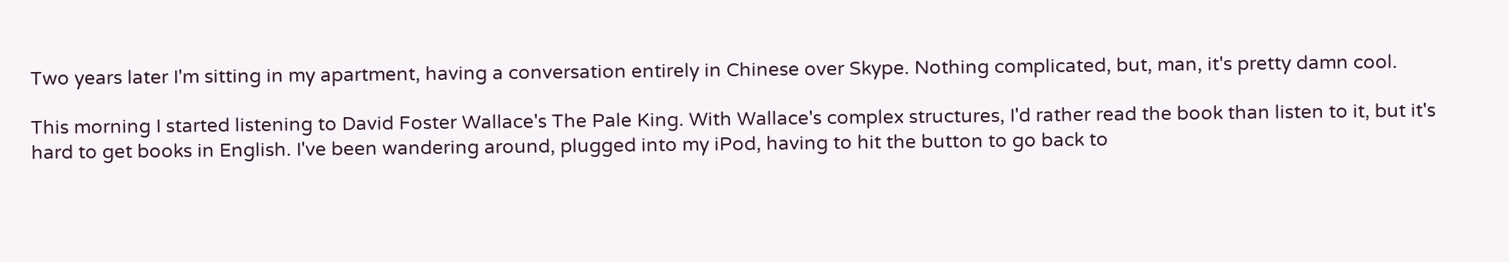Two years later I'm sitting in my apartment, having a conversation entirely in Chinese over Skype. Nothing complicated, but, man, it's pretty damn cool.

This morning I started listening to David Foster Wallace's The Pale King. With Wallace's complex structures, I'd rather read the book than listen to it, but it's hard to get books in English. I've been wandering around, plugged into my iPod, having to hit the button to go back to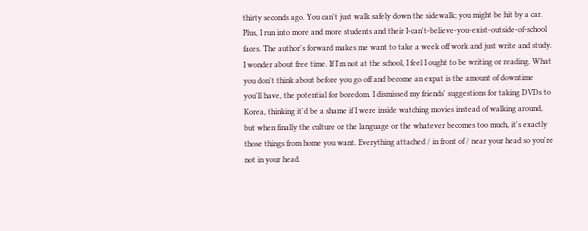thirty seconds ago. You can't just walk safely down the sidewalk; you might be hit by a car. Plus, I run into more and more students and their I-can't-believe-you-exist-outside-of-school faces. The author's forward makes me want to take a week off work and just write and study. I wonder about free time. If I'm not at the school, I feel I ought to be writing or reading. What you don't think about before you go off and become an expat is the amount of downtime you'll have, the potential for boredom. I dismissed my friends' suggestions for taking DVDs to Korea, thinking it'd be a shame if I were inside watching movies instead of walking around, but when finally the culture or the language or the whatever becomes too much, it's exactly those things from home you want. Everything attached / in front of / near your head so you're not in your head.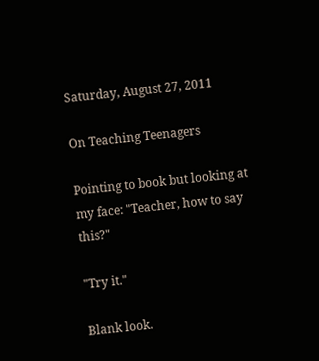Saturday, August 27, 2011

On Teaching Teenagers

Pointing to book but looking at my face: "Teacher, how to say this?"

"Try it."

Blank look.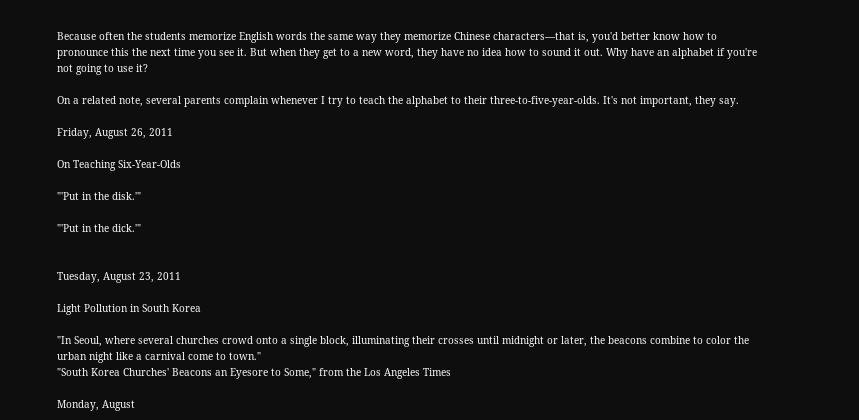Because often the students memorize English words the same way they memorize Chinese characters—that is, you'd better know how to pronounce this the next time you see it. But when they get to a new word, they have no idea how to sound it out. Why have an alphabet if you're not going to use it?

On a related note, several parents complain whenever I try to teach the alphabet to their three-to-five-year-olds. It's not important, they say.

Friday, August 26, 2011

On Teaching Six-Year-Olds

"'Put in the disk.'"

"'Put in the dick.'"


Tuesday, August 23, 2011

Light Pollution in South Korea

"In Seoul, where several churches crowd onto a single block, illuminating their crosses until midnight or later, the beacons combine to color the urban night like a carnival come to town."
"South Korea Churches' Beacons an Eyesore to Some," from the Los Angeles Times

Monday, August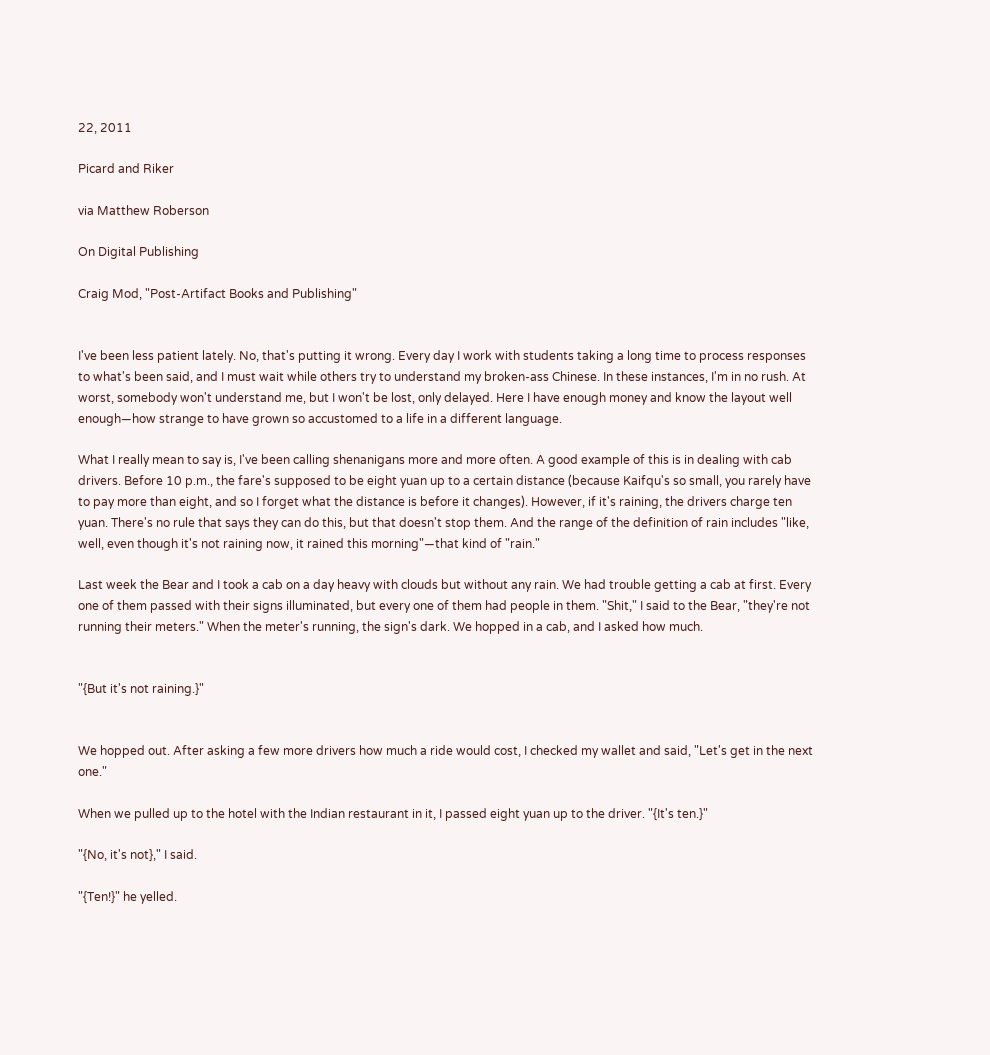22, 2011

Picard and Riker

via Matthew Roberson

On Digital Publishing

Craig Mod, "Post-Artifact Books and Publishing"


I've been less patient lately. No, that's putting it wrong. Every day I work with students taking a long time to process responses to what's been said, and I must wait while others try to understand my broken-ass Chinese. In these instances, I'm in no rush. At worst, somebody won't understand me, but I won't be lost, only delayed. Here I have enough money and know the layout well enough—how strange to have grown so accustomed to a life in a different language.

What I really mean to say is, I've been calling shenanigans more and more often. A good example of this is in dealing with cab drivers. Before 10 p.m., the fare's supposed to be eight yuan up to a certain distance (because Kaifqu's so small, you rarely have to pay more than eight, and so I forget what the distance is before it changes). However, if it's raining, the drivers charge ten yuan. There's no rule that says they can do this, but that doesn't stop them. And the range of the definition of rain includes "like, well, even though it's not raining now, it rained this morning"—that kind of "rain."

Last week the Bear and I took a cab on a day heavy with clouds but without any rain. We had trouble getting a cab at first. Every one of them passed with their signs illuminated, but every one of them had people in them. "Shit," I said to the Bear, "they're not running their meters." When the meter's running, the sign's dark. We hopped in a cab, and I asked how much.


"{But it's not raining.}"


We hopped out. After asking a few more drivers how much a ride would cost, I checked my wallet and said, "Let's get in the next one."

When we pulled up to the hotel with the Indian restaurant in it, I passed eight yuan up to the driver. "{It's ten.}"

"{No, it's not}," I said.

"{Ten!}" he yelled.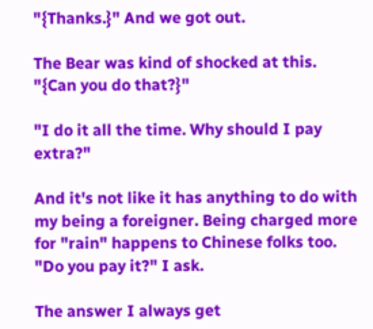"{Thanks.}" And we got out.

The Bear was kind of shocked at this. "{Can you do that?}"

"I do it all the time. Why should I pay extra?"

And it's not like it has anything to do with my being a foreigner. Being charged more for "rain" happens to Chinese folks too. "Do you pay it?" I ask.

The answer I always get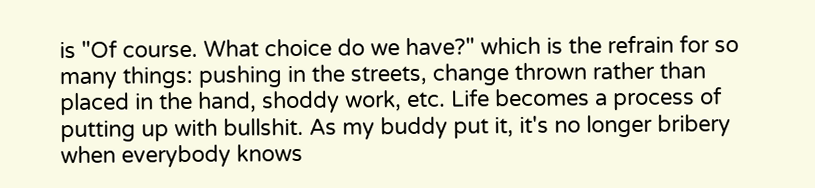is "Of course. What choice do we have?" which is the refrain for so many things: pushing in the streets, change thrown rather than placed in the hand, shoddy work, etc. Life becomes a process of putting up with bullshit. As my buddy put it, it's no longer bribery when everybody knows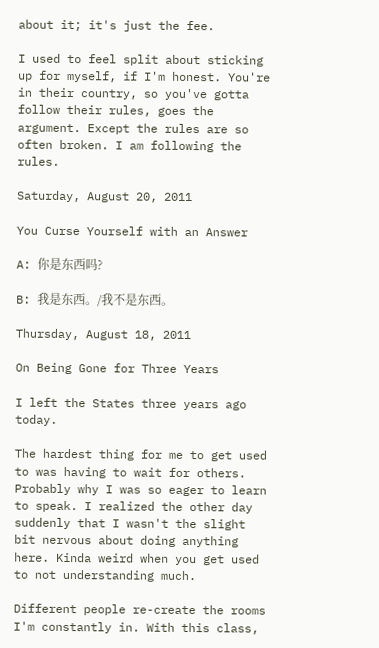about it; it's just the fee.

I used to feel split about sticking up for myself, if I'm honest. You're in their country, so you've gotta follow their rules, goes the argument. Except the rules are so often broken. I am following the rules.

Saturday, August 20, 2011

You Curse Yourself with an Answer

A: 你是东西吗?

B: 我是东西。/我不是东西。

Thursday, August 18, 2011

On Being Gone for Three Years

I left the States three years ago today.

The hardest thing for me to get used to was having to wait for others. Probably why I was so eager to learn to speak. I realized the other day suddenly that I wasn't the slight bit nervous about doing anything here. Kinda weird when you get used to not understanding much.

Different people re-create the rooms I'm constantly in. With this class,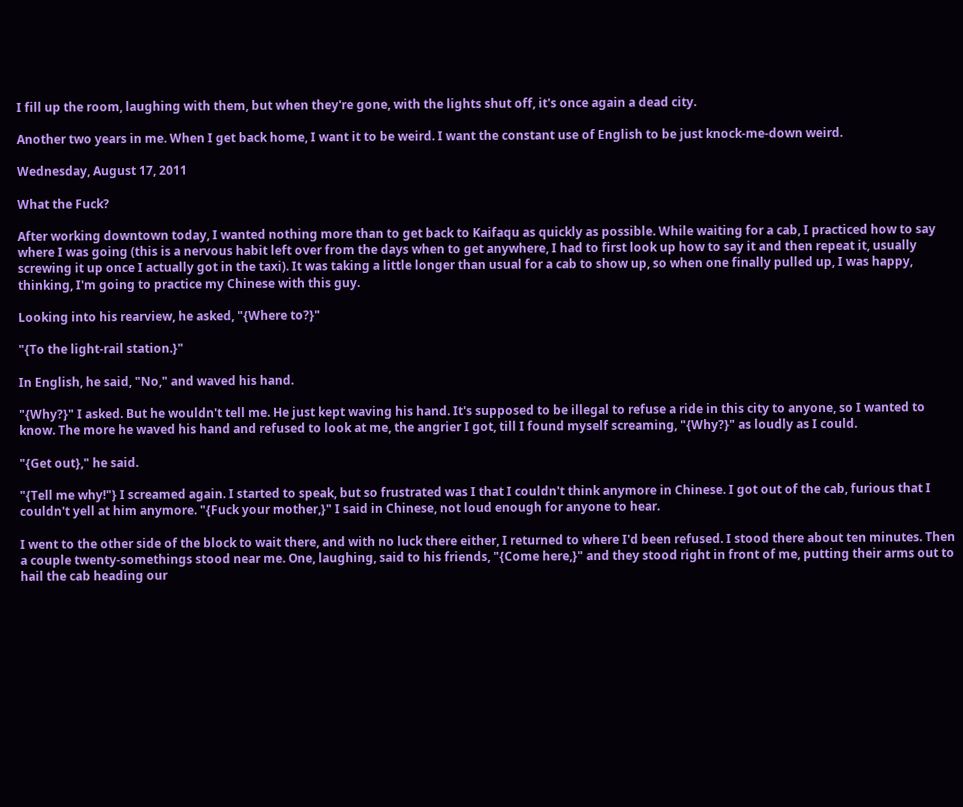I fill up the room, laughing with them, but when they're gone, with the lights shut off, it's once again a dead city.

Another two years in me. When I get back home, I want it to be weird. I want the constant use of English to be just knock-me-down weird.

Wednesday, August 17, 2011

What the Fuck?

After working downtown today, I wanted nothing more than to get back to Kaifaqu as quickly as possible. While waiting for a cab, I practiced how to say where I was going (this is a nervous habit left over from the days when to get anywhere, I had to first look up how to say it and then repeat it, usually screwing it up once I actually got in the taxi). It was taking a little longer than usual for a cab to show up, so when one finally pulled up, I was happy, thinking, I'm going to practice my Chinese with this guy.

Looking into his rearview, he asked, "{Where to?}"

"{To the light-rail station.}"

In English, he said, "No," and waved his hand.

"{Why?}" I asked. But he wouldn't tell me. He just kept waving his hand. It's supposed to be illegal to refuse a ride in this city to anyone, so I wanted to know. The more he waved his hand and refused to look at me, the angrier I got, till I found myself screaming, "{Why?}" as loudly as I could.

"{Get out}," he said.

"{Tell me why!"} I screamed again. I started to speak, but so frustrated was I that I couldn't think anymore in Chinese. I got out of the cab, furious that I couldn't yell at him anymore. "{Fuck your mother,}" I said in Chinese, not loud enough for anyone to hear.

I went to the other side of the block to wait there, and with no luck there either, I returned to where I'd been refused. I stood there about ten minutes. Then a couple twenty-somethings stood near me. One, laughing, said to his friends, "{Come here,}" and they stood right in front of me, putting their arms out to hail the cab heading our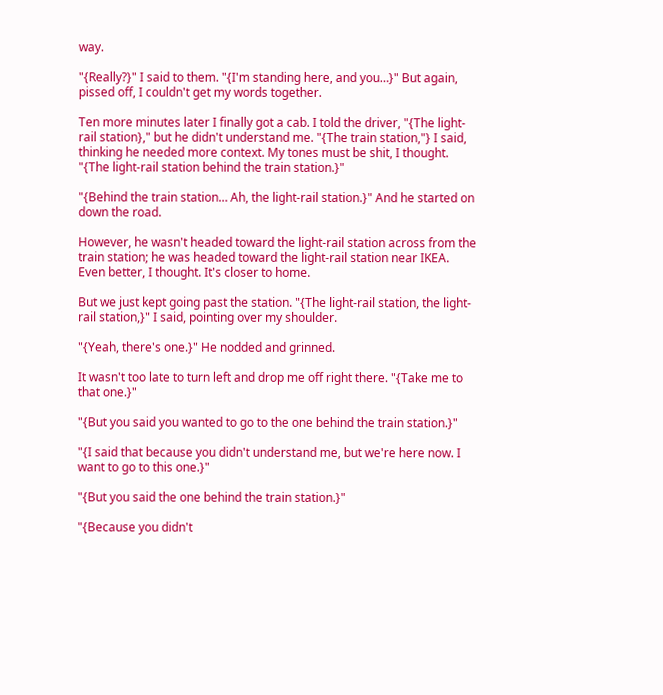way.

"{Really?}" I said to them. "{I'm standing here, and you…}" But again, pissed off, I couldn't get my words together.

Ten more minutes later I finally got a cab. I told the driver, "{The light-rail station}," but he didn't understand me. "{The train station,"} I said, thinking he needed more context. My tones must be shit, I thought. "{The light-rail station behind the train station.}"

"{Behind the train station… Ah, the light-rail station.}" And he started on down the road.

However, he wasn't headed toward the light-rail station across from the train station; he was headed toward the light-rail station near IKEA. Even better, I thought. It's closer to home.

But we just kept going past the station. "{The light-rail station, the light-rail station,}" I said, pointing over my shoulder.

"{Yeah, there's one.}" He nodded and grinned.

It wasn't too late to turn left and drop me off right there. "{Take me to that one.}"

"{But you said you wanted to go to the one behind the train station.}"

"{I said that because you didn't understand me, but we're here now. I want to go to this one.}"

"{But you said the one behind the train station.}"

"{Because you didn't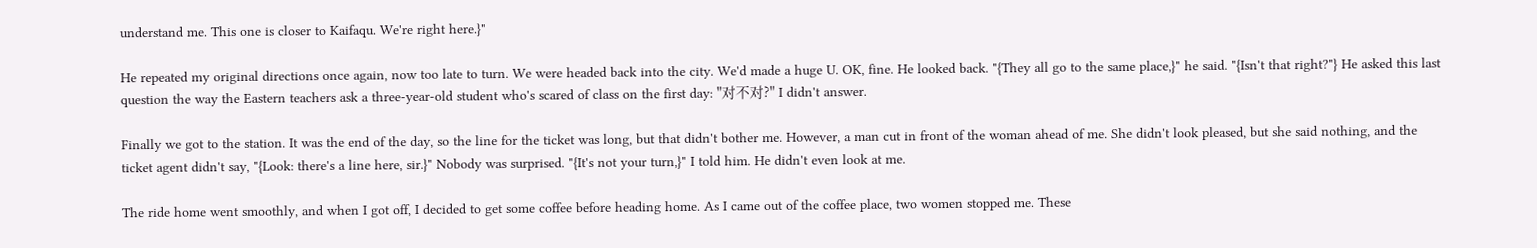understand me. This one is closer to Kaifaqu. We're right here.}"

He repeated my original directions once again, now too late to turn. We were headed back into the city. We'd made a huge U. OK, fine. He looked back. "{They all go to the same place,}" he said. "{Isn't that right?"} He asked this last question the way the Eastern teachers ask a three-year-old student who's scared of class on the first day: "对不对?" I didn't answer.

Finally we got to the station. It was the end of the day, so the line for the ticket was long, but that didn't bother me. However, a man cut in front of the woman ahead of me. She didn't look pleased, but she said nothing, and the ticket agent didn't say, "{Look: there's a line here, sir.}" Nobody was surprised. "{It's not your turn,}" I told him. He didn't even look at me.

The ride home went smoothly, and when I got off, I decided to get some coffee before heading home. As I came out of the coffee place, two women stopped me. These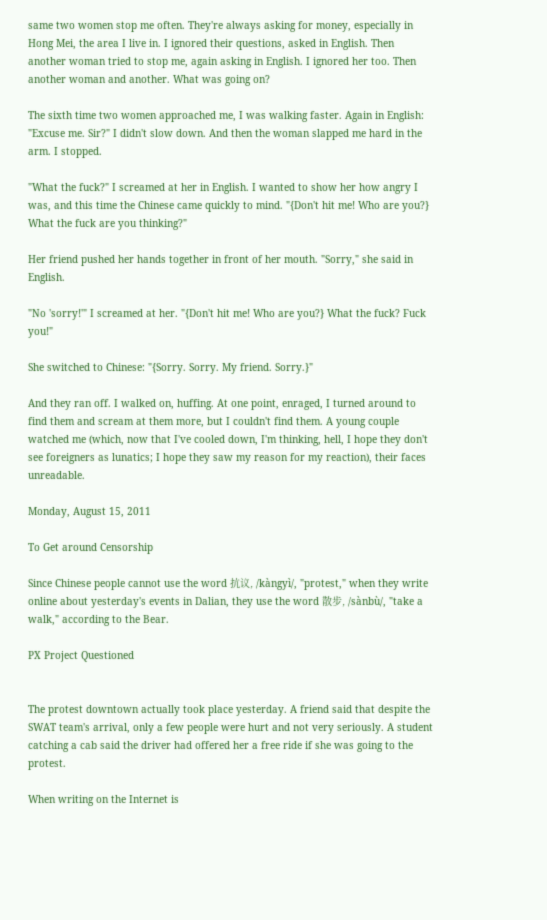same two women stop me often. They're always asking for money, especially in Hong Mei, the area I live in. I ignored their questions, asked in English. Then another woman tried to stop me, again asking in English. I ignored her too. Then another woman and another. What was going on?

The sixth time two women approached me, I was walking faster. Again in English: "Excuse me. Sir?" I didn't slow down. And then the woman slapped me hard in the arm. I stopped.

"What the fuck?" I screamed at her in English. I wanted to show her how angry I was, and this time the Chinese came quickly to mind. "{Don't hit me! Who are you?} What the fuck are you thinking?"

Her friend pushed her hands together in front of her mouth. "Sorry," she said in English.

"No 'sorry!'" I screamed at her. "{Don't hit me! Who are you?} What the fuck? Fuck you!"

She switched to Chinese: "{Sorry. Sorry. My friend. Sorry.}"

And they ran off. I walked on, huffing. At one point, enraged, I turned around to find them and scream at them more, but I couldn't find them. A young couple watched me (which, now that I've cooled down, I'm thinking, hell, I hope they don't see foreigners as lunatics; I hope they saw my reason for my reaction), their faces unreadable.

Monday, August 15, 2011

To Get around Censorship

Since Chinese people cannot use the word 抗议, /kàngyì/, "protest," when they write online about yesterday's events in Dalian, they use the word 散步, /sànbù/, "take a walk," according to the Bear.

PX Project Questioned


The protest downtown actually took place yesterday. A friend said that despite the SWAT team's arrival, only a few people were hurt and not very seriously. A student catching a cab said the driver had offered her a free ride if she was going to the protest.

When writing on the Internet is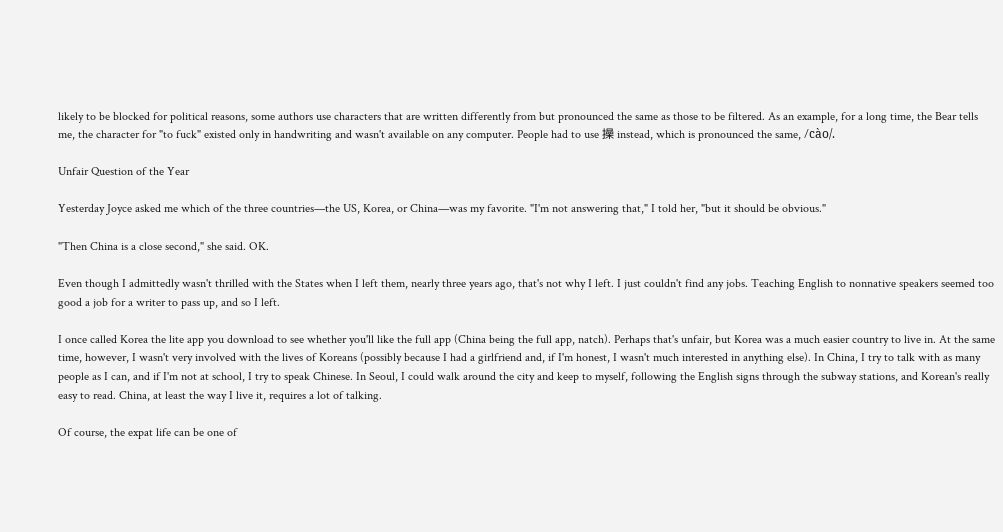likely to be blocked for political reasons, some authors use characters that are written differently from but pronounced the same as those to be filtered. As an example, for a long time, the Bear tells me, the character for "to fuck" existed only in handwriting and wasn't available on any computer. People had to use 操 instead, which is pronounced the same, /cào/.

Unfair Question of the Year

Yesterday Joyce asked me which of the three countries—the US, Korea, or China—was my favorite. "I'm not answering that," I told her, "but it should be obvious."

"Then China is a close second," she said. OK.

Even though I admittedly wasn't thrilled with the States when I left them, nearly three years ago, that's not why I left. I just couldn't find any jobs. Teaching English to nonnative speakers seemed too good a job for a writer to pass up, and so I left.

I once called Korea the lite app you download to see whether you'll like the full app (China being the full app, natch). Perhaps that's unfair, but Korea was a much easier country to live in. At the same time, however, I wasn't very involved with the lives of Koreans (possibly because I had a girlfriend and, if I'm honest, I wasn't much interested in anything else). In China, I try to talk with as many people as I can, and if I'm not at school, I try to speak Chinese. In Seoul, I could walk around the city and keep to myself, following the English signs through the subway stations, and Korean's really easy to read. China, at least the way I live it, requires a lot of talking.

Of course, the expat life can be one of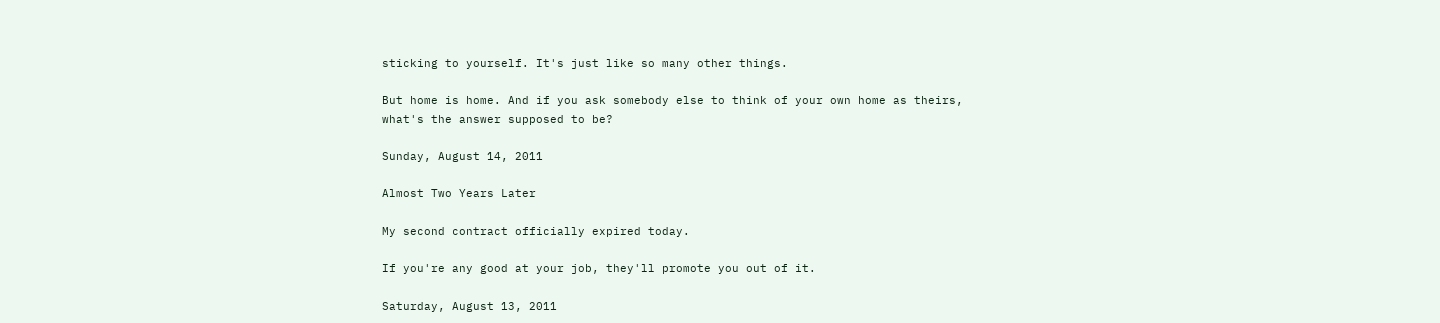sticking to yourself. It's just like so many other things.

But home is home. And if you ask somebody else to think of your own home as theirs, what's the answer supposed to be?

Sunday, August 14, 2011

Almost Two Years Later

My second contract officially expired today.

If you're any good at your job, they'll promote you out of it.

Saturday, August 13, 2011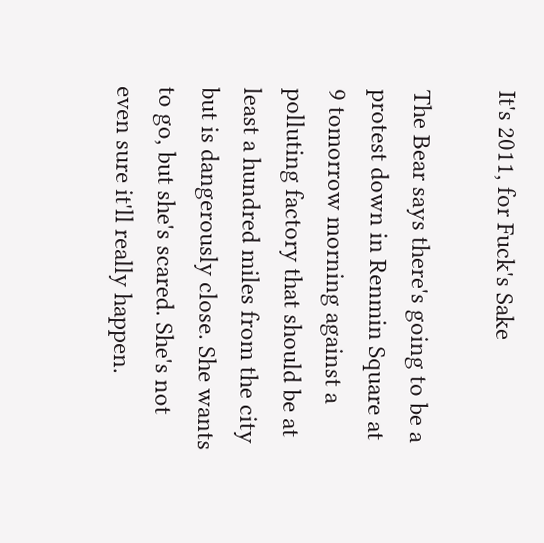It's 2011, for Fuck's Sake

The Bear says there's going to be a protest down in Renmin Square at 9 tomorrow morning against a polluting factory that should be at least a hundred miles from the city but is dangerously close. She wants to go, but she's scared. She's not even sure it'll really happen.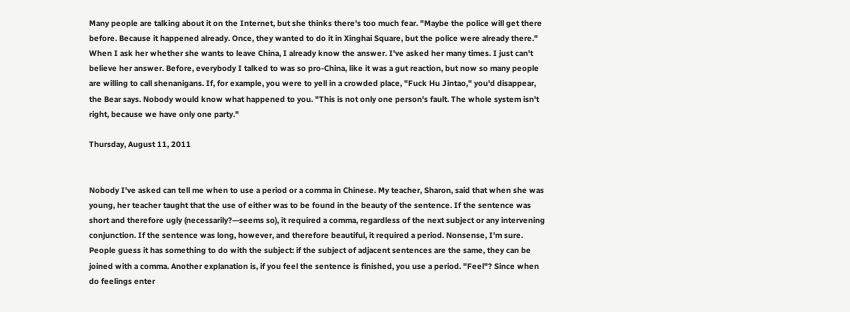Many people are talking about it on the Internet, but she thinks there's too much fear. "Maybe the police will get there before. Because it happened already. Once, they wanted to do it in Xinghai Square, but the police were already there." When I ask her whether she wants to leave China, I already know the answer. I've asked her many times. I just can't believe her answer. Before, everybody I talked to was so pro-China, like it was a gut reaction, but now so many people are willing to call shenanigans. If, for example, you were to yell in a crowded place, "Fuck Hu Jintao," you'd disappear, the Bear says. Nobody would know what happened to you. "This is not only one person's fault. The whole system isn't right, because we have only one party."

Thursday, August 11, 2011


Nobody I've asked can tell me when to use a period or a comma in Chinese. My teacher, Sharon, said that when she was young, her teacher taught that the use of either was to be found in the beauty of the sentence. If the sentence was short and therefore ugly (necessarily?—seems so), it required a comma, regardless of the next subject or any intervening conjunction. If the sentence was long, however, and therefore beautiful, it required a period. Nonsense, I'm sure. People guess it has something to do with the subject: if the subject of adjacent sentences are the same, they can be joined with a comma. Another explanation is, if you feel the sentence is finished, you use a period. "Feel"? Since when do feelings enter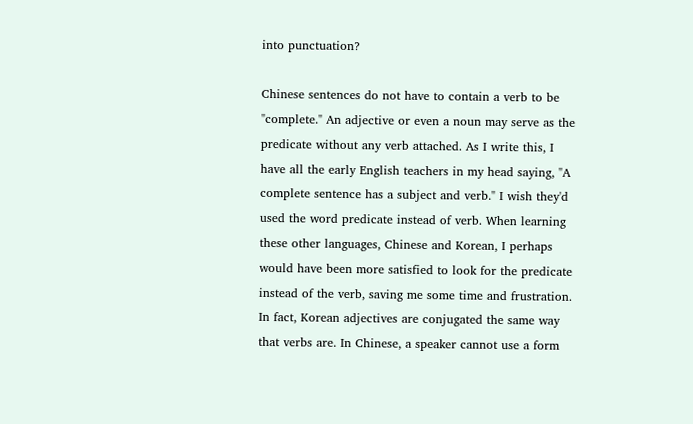into punctuation?

Chinese sentences do not have to contain a verb to be "complete." An adjective or even a noun may serve as the predicate without any verb attached. As I write this, I have all the early English teachers in my head saying, "A complete sentence has a subject and verb." I wish they'd used the word predicate instead of verb. When learning these other languages, Chinese and Korean, I perhaps would have been more satisfied to look for the predicate instead of the verb, saving me some time and frustration. In fact, Korean adjectives are conjugated the same way that verbs are. In Chinese, a speaker cannot use a form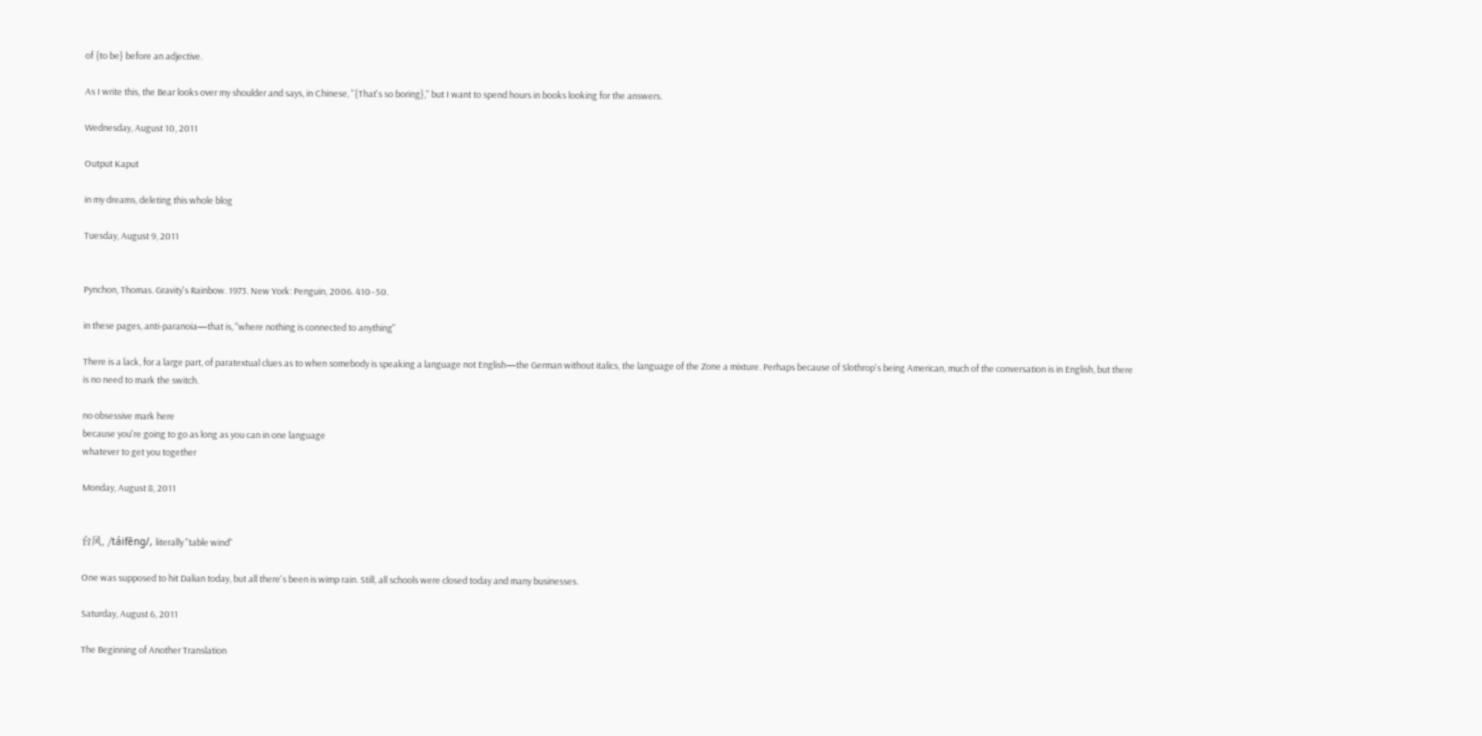of {to be} before an adjective.

As I write this, the Bear looks over my shoulder and says, in Chinese, "{That's so boring}," but I want to spend hours in books looking for the answers.

Wednesday, August 10, 2011

Output Kaput

in my dreams, deleting this whole blog

Tuesday, August 9, 2011


Pynchon, Thomas. Gravity's Rainbow. 1973. New York: Penguin, 2006. 410–50.

in these pages, anti-paranoia—that is, "where nothing is connected to anything"

There is a lack, for a large part, of paratextual clues as to when somebody is speaking a language not English—the German without italics, the language of the Zone a mixture. Perhaps because of Slothrop's being American, much of the conversation is in English, but there is no need to mark the switch.

no obsessive mark here
because you're going to go as long as you can in one language
whatever to get you together

Monday, August 8, 2011


台风, /táifēng/, literally "table wind"

One was supposed to hit Dalian today, but all there's been is wimp rain. Still, all schools were closed today and many businesses.

Saturday, August 6, 2011

The Beginning of Another Translation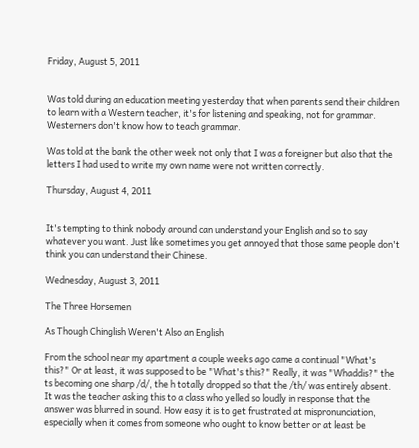Friday, August 5, 2011


Was told during an education meeting yesterday that when parents send their children to learn with a Western teacher, it's for listening and speaking, not for grammar. Westerners don't know how to teach grammar.

Was told at the bank the other week not only that I was a foreigner but also that the letters I had used to write my own name were not written correctly.

Thursday, August 4, 2011


It's tempting to think nobody around can understand your English and so to say whatever you want. Just like sometimes you get annoyed that those same people don't think you can understand their Chinese.

Wednesday, August 3, 2011

The Three Horsemen

As Though Chinglish Weren't Also an English

From the school near my apartment a couple weeks ago came a continual "What's this?" Or at least, it was supposed to be "What's this?" Really, it was "Whaddis?" the ts becoming one sharp /d/, the h totally dropped so that the /th/ was entirely absent. It was the teacher asking this to a class who yelled so loudly in response that the answer was blurred in sound. How easy it is to get frustrated at mispronunciation, especially when it comes from someone who ought to know better or at least be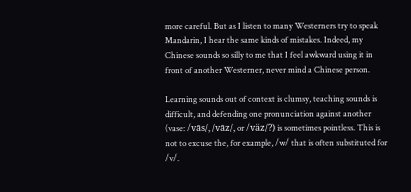more careful. But as I listen to many Westerners try to speak Mandarin, I hear the same kinds of mistakes. Indeed, my Chinese sounds so silly to me that I feel awkward using it in front of another Westerner, never mind a Chinese person.

Learning sounds out of context is clumsy, teaching sounds is difficult, and defending one pronunciation against another (vase: /vās/, /vāz/, or /väz/?) is sometimes pointless. This is not to excuse the, for example, /w/ that is often substituted for /v/.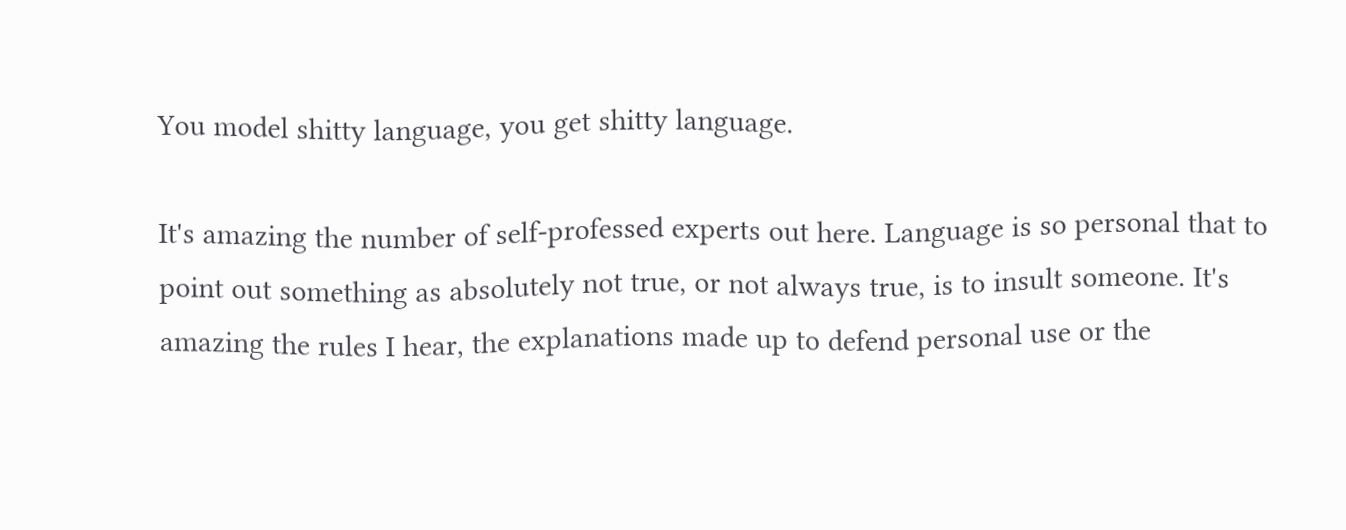You model shitty language, you get shitty language.

It's amazing the number of self-professed experts out here. Language is so personal that to point out something as absolutely not true, or not always true, is to insult someone. It's amazing the rules I hear, the explanations made up to defend personal use or the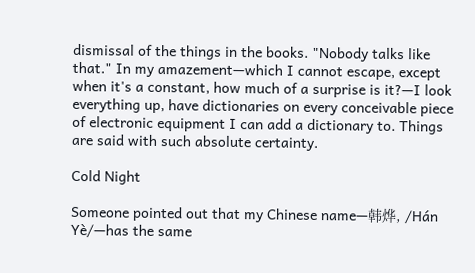dismissal of the things in the books. "Nobody talks like that." In my amazement—which I cannot escape, except when it's a constant, how much of a surprise is it?—I look everything up, have dictionaries on every conceivable piece of electronic equipment I can add a dictionary to. Things are said with such absolute certainty.

Cold Night

Someone pointed out that my Chinese name—韩烨, /Hán Yè/—has the same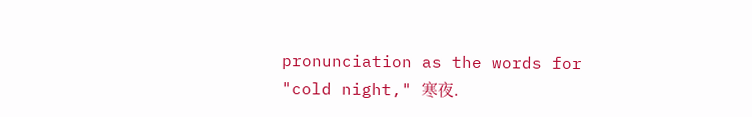pronunciation as the words for "cold night," 寒夜.